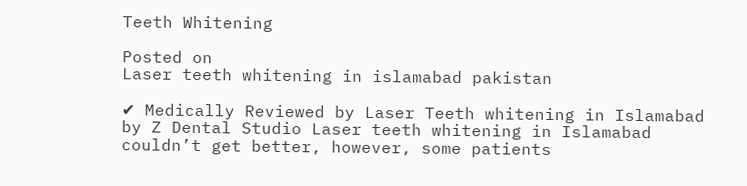Teeth Whitening

Posted on
Laser teeth whitening in islamabad pakistan

✔ Medically Reviewed by Laser Teeth whitening in Islamabad by Z Dental Studio Laser teeth whitening in Islamabad couldn’t get better, however, some patients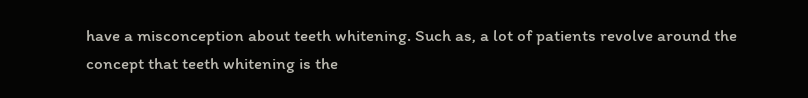have a misconception about teeth whitening. Such as, a lot of patients revolve around the concept that teeth whitening is the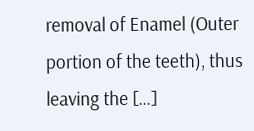removal of Enamel (Outer portion of the teeth), thus leaving the […]